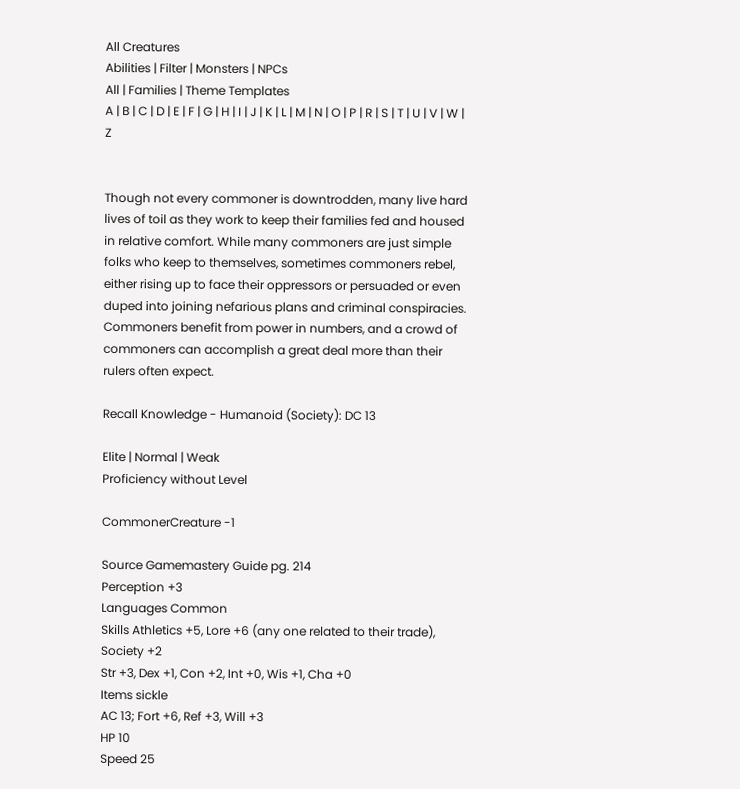All Creatures
Abilities | Filter | Monsters | NPCs
All | Families | Theme Templates
A | B | C | D | E | F | G | H | I | J | K | L | M | N | O | P | R | S | T | U | V | W | Z


Though not every commoner is downtrodden, many live hard lives of toil as they work to keep their families fed and housed in relative comfort. While many commoners are just simple folks who keep to themselves, sometimes commoners rebel, either rising up to face their oppressors or persuaded or even duped into joining nefarious plans and criminal conspiracies. Commoners benefit from power in numbers, and a crowd of commoners can accomplish a great deal more than their rulers often expect.

Recall Knowledge - Humanoid (Society): DC 13

Elite | Normal | Weak
Proficiency without Level

CommonerCreature -1

Source Gamemastery Guide pg. 214
Perception +3
Languages Common
Skills Athletics +5, Lore +6 (any one related to their trade), Society +2
Str +3, Dex +1, Con +2, Int +0, Wis +1, Cha +0
Items sickle
AC 13; Fort +6, Ref +3, Will +3
HP 10
Speed 25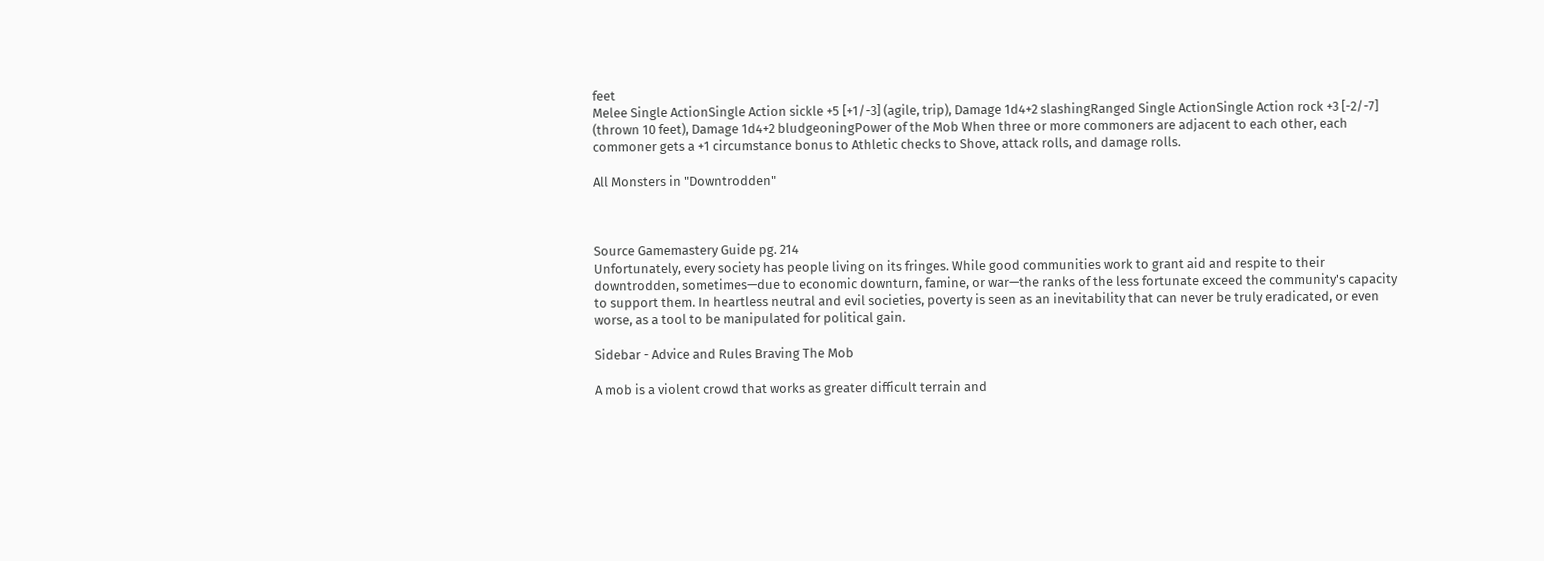feet
Melee Single ActionSingle Action sickle +5 [+1/-3] (agile, trip), Damage 1d4+2 slashingRanged Single ActionSingle Action rock +3 [-2/-7] (thrown 10 feet), Damage 1d4+2 bludgeoningPower of the Mob When three or more commoners are adjacent to each other, each commoner gets a +1 circumstance bonus to Athletic checks to Shove, attack rolls, and damage rolls.

All Monsters in "Downtrodden"



Source Gamemastery Guide pg. 214
Unfortunately, every society has people living on its fringes. While good communities work to grant aid and respite to their downtrodden, sometimes—due to economic downturn, famine, or war—the ranks of the less fortunate exceed the community's capacity to support them. In heartless neutral and evil societies, poverty is seen as an inevitability that can never be truly eradicated, or even worse, as a tool to be manipulated for political gain.

Sidebar - Advice and Rules Braving The Mob

A mob is a violent crowd that works as greater difficult terrain and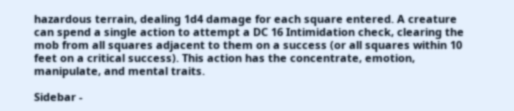hazardous terrain, dealing 1d4 damage for each square entered. A creature can spend a single action to attempt a DC 16 Intimidation check, clearing the mob from all squares adjacent to them on a success (or all squares within 10 feet on a critical success). This action has the concentrate, emotion, manipulate, and mental traits.

Sidebar -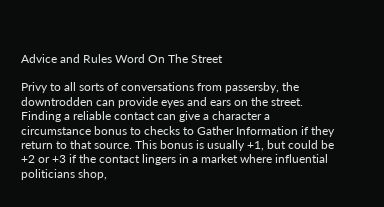Advice and Rules Word On The Street

Privy to all sorts of conversations from passersby, the downtrodden can provide eyes and ears on the street. Finding a reliable contact can give a character a circumstance bonus to checks to Gather Information if they return to that source. This bonus is usually +1, but could be +2 or +3 if the contact lingers in a market where influential politicians shop,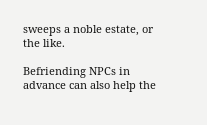sweeps a noble estate, or the like.

Befriending NPCs in advance can also help the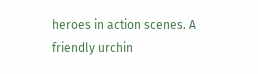heroes in action scenes. A friendly urchin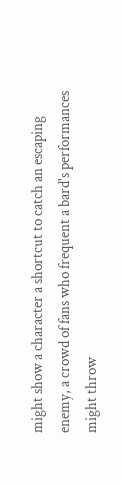might show a character a shortcut to catch an escaping enemy, a crowd of fans who frequent a bard's performances might throw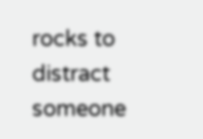rocks to distract someone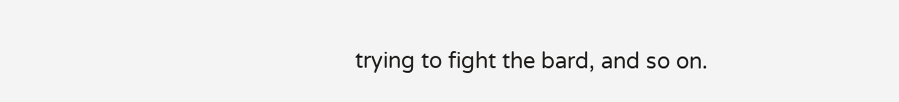trying to fight the bard, and so on.